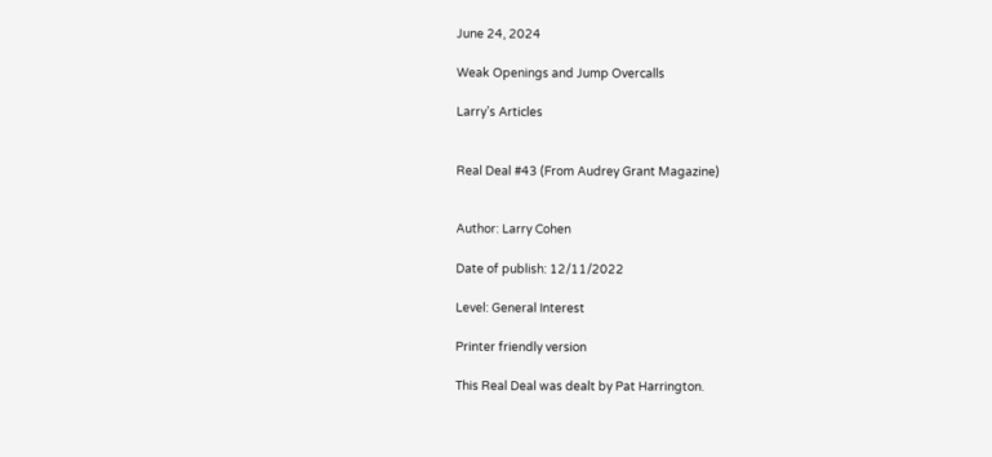June 24, 2024

Weak Openings and Jump Overcalls

Larry’s Articles


Real Deal #43 (From Audrey Grant Magazine)


Author: Larry Cohen

Date of publish: 12/11/2022

Level: General Interest

Printer friendly version

This Real Deal was dealt by Pat Harrington.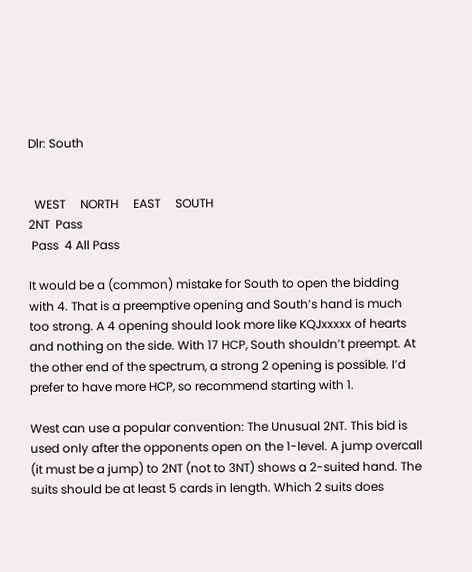Dlr: South


  WEST     NORTH     EAST     SOUTH
2NT  Pass
 Pass  4 All Pass

It would be a (common) mistake for South to open the bidding with 4. That is a preemptive opening and South’s hand is much too strong. A 4 opening should look more like KQJxxxxx of hearts and nothing on the side. With 17 HCP, South shouldn’t preempt. At the other end of the spectrum, a strong 2 opening is possible. I’d prefer to have more HCP, so recommend starting with 1.

West can use a popular convention: The Unusual 2NT. This bid is used only after the opponents open on the 1-level. A jump overcall (it must be a jump) to 2NT (not to 3NT) shows a 2-suited hand. The suits should be at least 5 cards in length. Which 2 suits does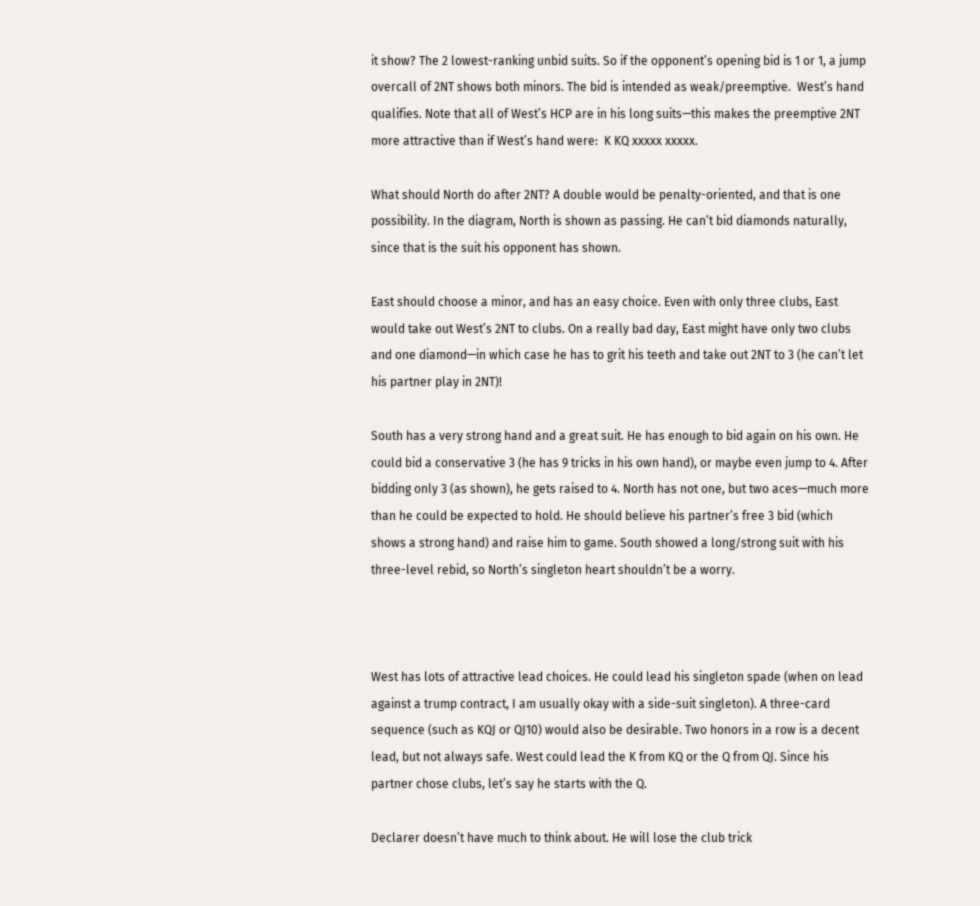it show? The 2 lowest-ranking unbid suits. So if the opponent’s opening bid is 1 or 1, a jump overcall of 2NT shows both minors. The bid is intended as weak/preemptive.  West’s hand qualifies. Note that all of West’s HCP are in his long suits—this makes the preemptive 2NT more attractive than if West’s hand were:  K KQ xxxxx xxxxx.

What should North do after 2NT? A double would be penalty-oriented, and that is one possibility. In the diagram, North is shown as passing. He can’t bid diamonds naturally, since that is the suit his opponent has shown.

East should choose a minor, and has an easy choice. Even with only three clubs, East would take out West’s 2NT to clubs. On a really bad day, East might have only two clubs and one diamond—in which case he has to grit his teeth and take out 2NT to 3 (he can’t let his partner play in 2NT)!

South has a very strong hand and a great suit. He has enough to bid again on his own. He could bid a conservative 3 (he has 9 tricks in his own hand), or maybe even jump to 4. After bidding only 3 (as shown), he gets raised to 4. North has not one, but two aces—much more than he could be expected to hold. He should believe his partner’s free 3 bid (which shows a strong hand) and raise him to game. South showed a long/strong suit with his three-level rebid, so North’s singleton heart shouldn’t be a worry.



West has lots of attractive lead choices. He could lead his singleton spade (when on lead against a trump contract, I am usually okay with a side-suit singleton). A three-card sequence (such as KQJ or QJ10) would also be desirable. Two honors in a row is a decent lead, but not always safe. West could lead the K from KQ or the Q from QJ. Since his partner chose clubs, let’s say he starts with the Q.

Declarer doesn’t have much to think about. He will lose the club trick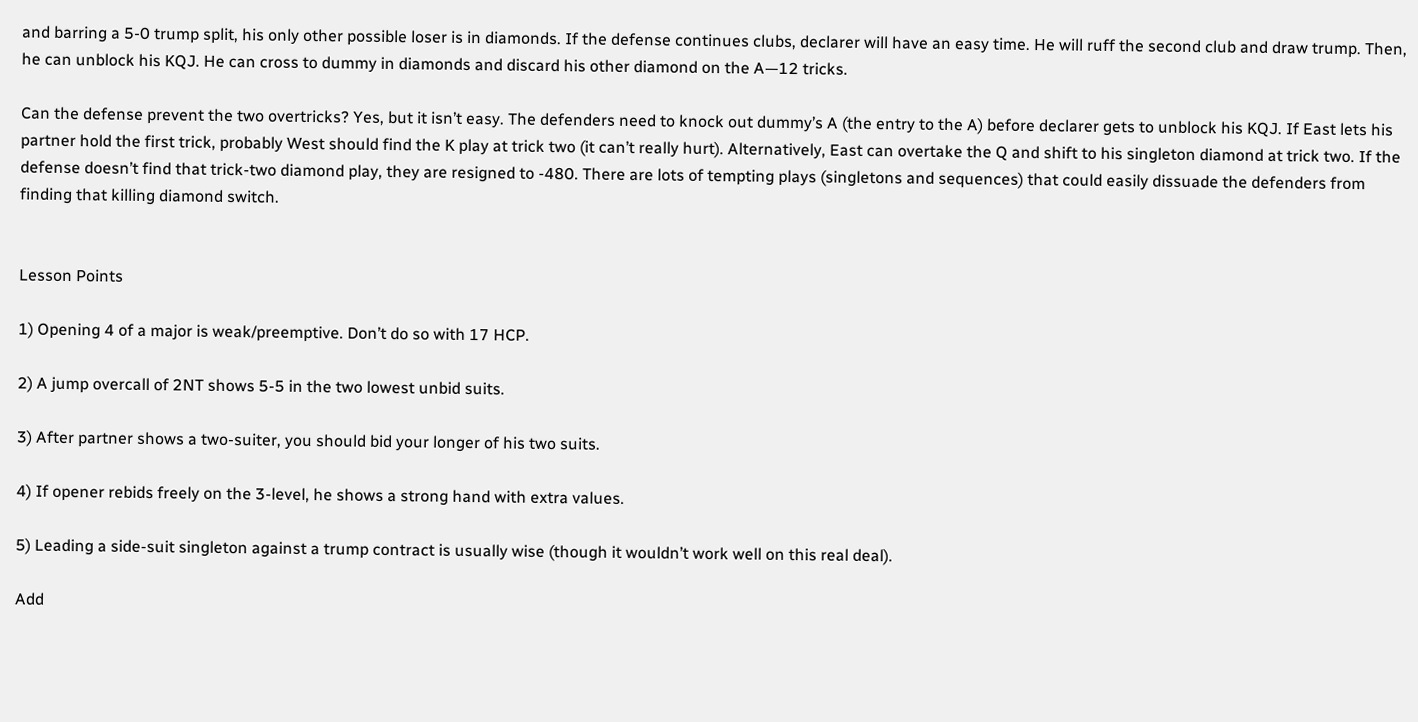and barring a 5-0 trump split, his only other possible loser is in diamonds. If the defense continues clubs, declarer will have an easy time. He will ruff the second club and draw trump. Then, he can unblock his KQJ. He can cross to dummy in diamonds and discard his other diamond on the A—12 tricks.

Can the defense prevent the two overtricks? Yes, but it isn’t easy. The defenders need to knock out dummy’s A (the entry to the A) before declarer gets to unblock his KQJ. If East lets his partner hold the first trick, probably West should find the K play at trick two (it can’t really hurt). Alternatively, East can overtake the Q and shift to his singleton diamond at trick two. If the defense doesn’t find that trick-two diamond play, they are resigned to -480. There are lots of tempting plays (singletons and sequences) that could easily dissuade the defenders from finding that killing diamond switch.


Lesson Points

1) Opening 4 of a major is weak/preemptive. Don’t do so with 17 HCP.

2) A jump overcall of 2NT shows 5-5 in the two lowest unbid suits.

3) After partner shows a two-suiter, you should bid your longer of his two suits.

4) If opener rebids freely on the 3-level, he shows a strong hand with extra values.

5) Leading a side-suit singleton against a trump contract is usually wise (though it wouldn’t work well on this real deal).

Add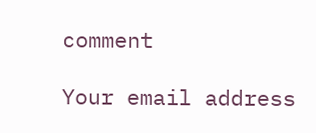comment

Your email address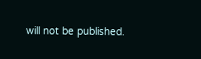will not be published.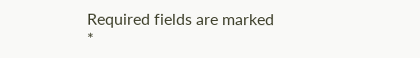Required fields are marked *